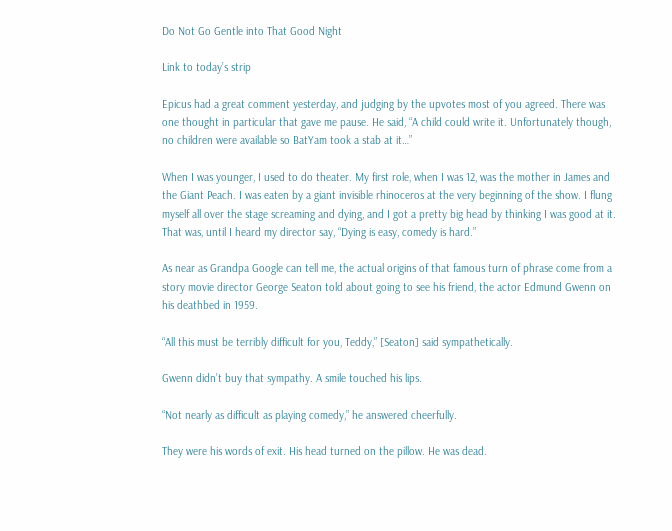Do Not Go Gentle into That Good Night

Link to today’s strip

Epicus had a great comment yesterday, and judging by the upvotes most of you agreed. There was one thought in particular that gave me pause. He said, “A child could write it. Unfortunately though, no children were available so BatYam took a stab at it…”

When I was younger, I used to do theater. My first role, when I was 12, was the mother in James and the Giant Peach. I was eaten by a giant invisible rhinoceros at the very beginning of the show. I flung myself all over the stage screaming and dying, and I got a pretty big head by thinking I was good at it. That was, until I heard my director say, “Dying is easy, comedy is hard.”

As near as Grandpa Google can tell me, the actual origins of that famous turn of phrase come from a story movie director George Seaton told about going to see his friend, the actor Edmund Gwenn on his deathbed in 1959.

“All this must be terribly difficult for you, Teddy,” [Seaton] said sympathetically.

Gwenn didn’t buy that sympathy. A smile touched his lips.

“Not nearly as difficult as playing comedy,” he answered cheerfully.

They were his words of exit. His head turned on the pillow. He was dead.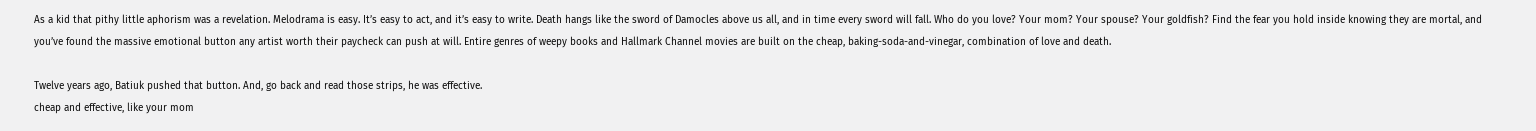As a kid that pithy little aphorism was a revelation. Melodrama is easy. It’s easy to act, and it’s easy to write. Death hangs like the sword of Damocles above us all, and in time every sword will fall. Who do you love? Your mom? Your spouse? Your goldfish? Find the fear you hold inside knowing they are mortal, and you’ve found the massive emotional button any artist worth their paycheck can push at will. Entire genres of weepy books and Hallmark Channel movies are built on the cheap, baking-soda-and-vinegar, combination of love and death.

Twelve years ago, Batiuk pushed that button. And, go back and read those strips, he was effective.
cheap and effective, like your mom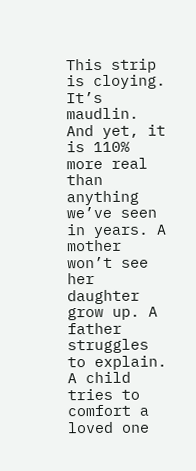This strip is cloying. It’s maudlin. And yet, it is 110% more real than anything we’ve seen in years. A mother won’t see her daughter grow up. A father struggles to explain. A child tries to comfort a loved one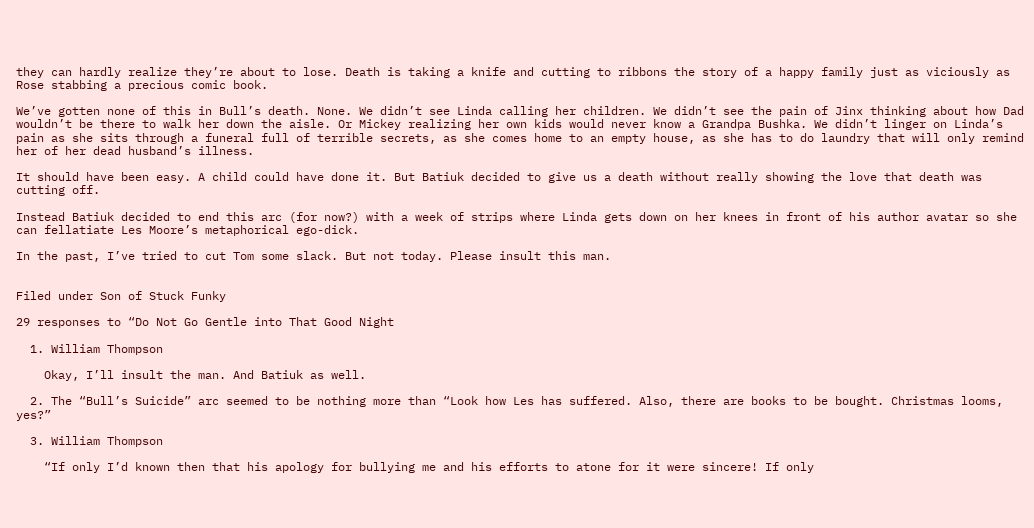they can hardly realize they’re about to lose. Death is taking a knife and cutting to ribbons the story of a happy family just as viciously as Rose stabbing a precious comic book.

We’ve gotten none of this in Bull’s death. None. We didn’t see Linda calling her children. We didn’t see the pain of Jinx thinking about how Dad wouldn’t be there to walk her down the aisle. Or Mickey realizing her own kids would never know a Grandpa Bushka. We didn’t linger on Linda’s pain as she sits through a funeral full of terrible secrets, as she comes home to an empty house, as she has to do laundry that will only remind her of her dead husband’s illness.

It should have been easy. A child could have done it. But Batiuk decided to give us a death without really showing the love that death was cutting off.

Instead Batiuk decided to end this arc (for now?) with a week of strips where Linda gets down on her knees in front of his author avatar so she can fellatiate Les Moore’s metaphorical ego-dick.

In the past, I’ve tried to cut Tom some slack. But not today. Please insult this man.


Filed under Son of Stuck Funky

29 responses to “Do Not Go Gentle into That Good Night

  1. William Thompson

    Okay, I’ll insult the man. And Batiuk as well.

  2. The “Bull’s Suicide” arc seemed to be nothing more than “Look how Les has suffered. Also, there are books to be bought. Christmas looms, yes?”

  3. William Thompson

    “If only I’d known then that his apology for bullying me and his efforts to atone for it were sincere! If only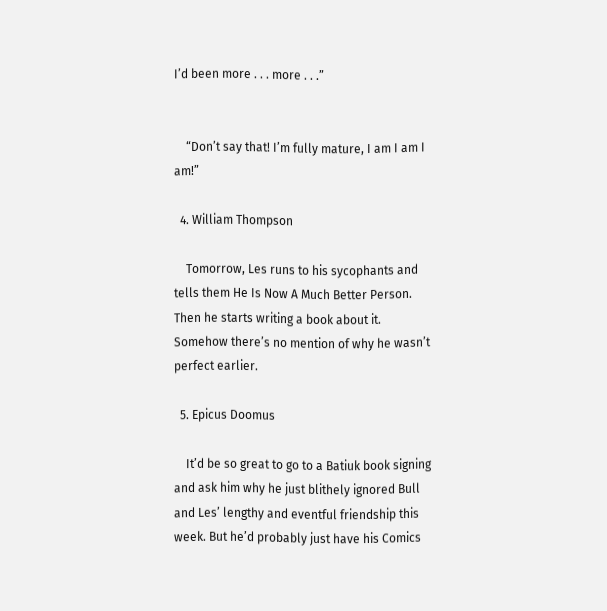I’d been more . . . more . . .”


    “Don’t say that! I’m fully mature, I am I am I am!”

  4. William Thompson

    Tomorrow, Les runs to his sycophants and tells them He Is Now A Much Better Person. Then he starts writing a book about it. Somehow there’s no mention of why he wasn’t perfect earlier.

  5. Epicus Doomus

    It’d be so great to go to a Batiuk book signing and ask him why he just blithely ignored Bull and Les’ lengthy and eventful friendship this week. But he’d probably just have his Comics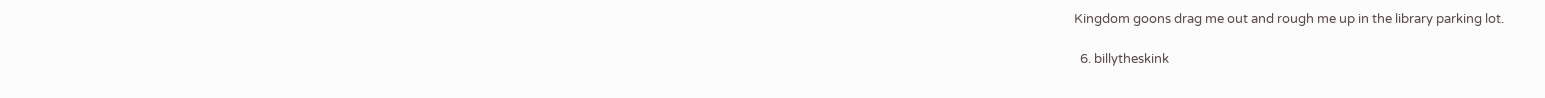Kingdom goons drag me out and rough me up in the library parking lot.

  6. billytheskink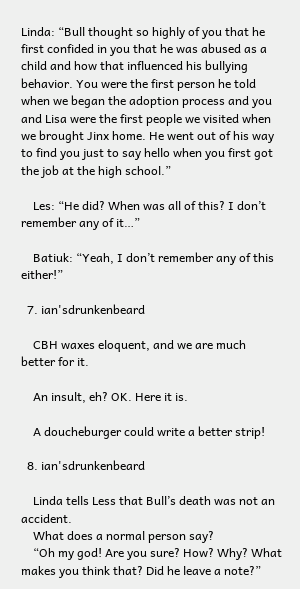Linda: “Bull thought so highly of you that he first confided in you that he was abused as a child and how that influenced his bullying behavior. You were the first person he told when we began the adoption process and you and Lisa were the first people we visited when we brought Jinx home. He went out of his way to find you just to say hello when you first got the job at the high school.”

    Les: “He did? When was all of this? I don’t remember any of it…”

    Batiuk: “Yeah, I don’t remember any of this either!”

  7. ian'sdrunkenbeard

    CBH waxes eloquent, and we are much better for it.

    An insult, eh? OK. Here it is.

    A doucheburger could write a better strip!

  8. ian'sdrunkenbeard

    Linda tells Less that Bull’s death was not an accident.
    What does a normal person say?
    “Oh my god! Are you sure? How? Why? What makes you think that? Did he leave a note?”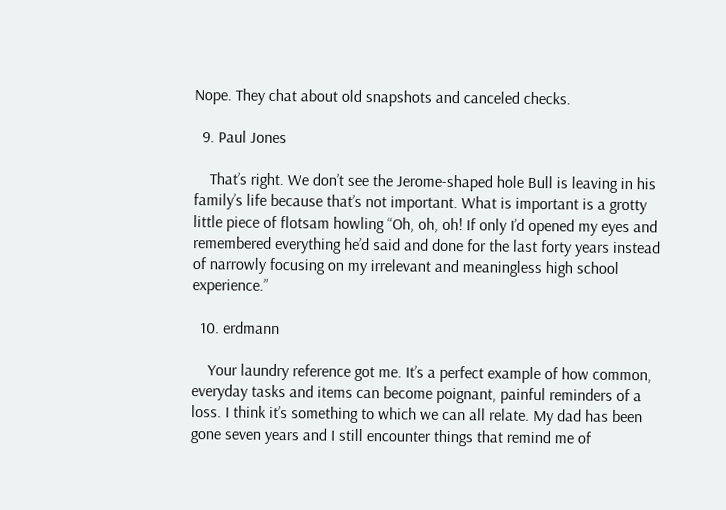Nope. They chat about old snapshots and canceled checks.

  9. Paul Jones

    That’s right. We don’t see the Jerome-shaped hole Bull is leaving in his family’s life because that’s not important. What is important is a grotty little piece of flotsam howling “Oh, oh, oh! If only I’d opened my eyes and remembered everything he’d said and done for the last forty years instead of narrowly focusing on my irrelevant and meaningless high school experience.”

  10. erdmann

    Your laundry reference got me. It’s a perfect example of how common, everyday tasks and items can become poignant, painful reminders of a loss. I think it’s something to which we can all relate. My dad has been gone seven years and I still encounter things that remind me of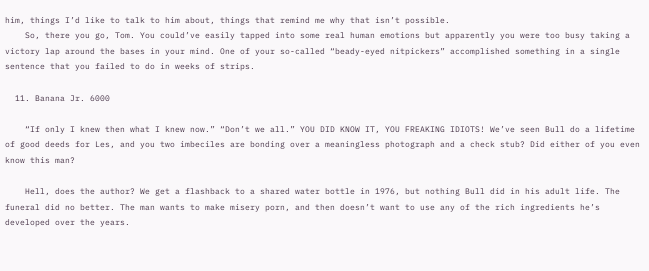him, things I’d like to talk to him about, things that remind me why that isn’t possible.
    So, there you go, Tom. You could’ve easily tapped into some real human emotions but apparently you were too busy taking a victory lap around the bases in your mind. One of your so-called “beady-eyed nitpickers” accomplished something in a single sentence that you failed to do in weeks of strips.

  11. Banana Jr. 6000

    “If only I knew then what I knew now.” “Don’t we all.” YOU DID KNOW IT, YOU FREAKING IDIOTS! We’ve seen Bull do a lifetime of good deeds for Les, and you two imbeciles are bonding over a meaningless photograph and a check stub? Did either of you even know this man?

    Hell, does the author? We get a flashback to a shared water bottle in 1976, but nothing Bull did in his adult life. The funeral did no better. The man wants to make misery porn, and then doesn’t want to use any of the rich ingredients he’s developed over the years.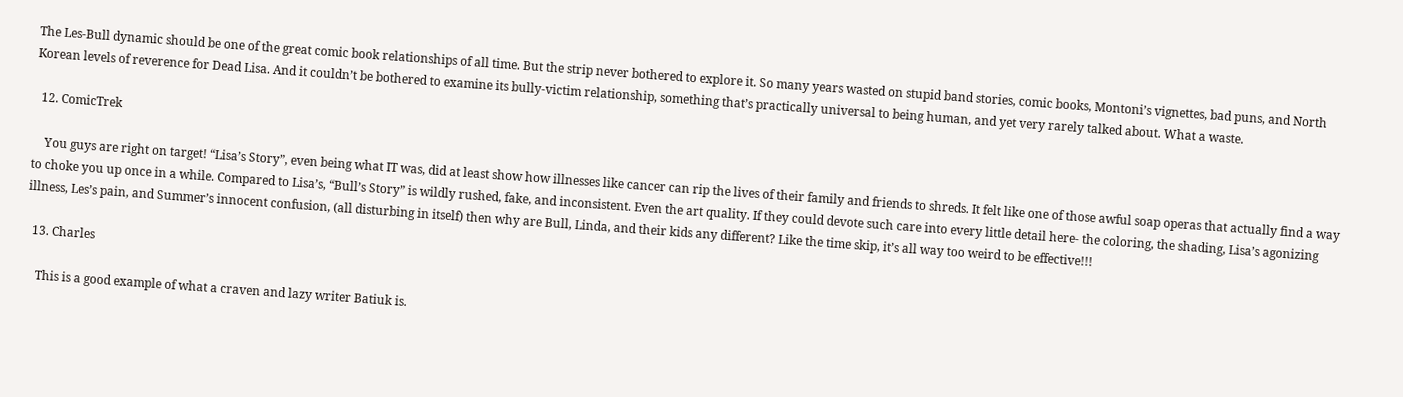The Les-Bull dynamic should be one of the great comic book relationships of all time. But the strip never bothered to explore it. So many years wasted on stupid band stories, comic books, Montoni’s vignettes, bad puns, and North Korean levels of reverence for Dead Lisa. And it couldn’t be bothered to examine its bully-victim relationship, something that’s practically universal to being human, and yet very rarely talked about. What a waste.

  12. ComicTrek

    You guys are right on target! “Lisa’s Story”, even being what IT was, did at least show how illnesses like cancer can rip the lives of their family and friends to shreds. It felt like one of those awful soap operas that actually find a way to choke you up once in a while. Compared to Lisa’s, “Bull’s Story” is wildly rushed, fake, and inconsistent. Even the art quality. If they could devote such care into every little detail here- the coloring, the shading, Lisa’s agonizing illness, Les’s pain, and Summer’s innocent confusion, (all disturbing in itself) then why are Bull, Linda, and their kids any different? Like the time skip, it’s all way too weird to be effective!!!

  13. Charles

    This is a good example of what a craven and lazy writer Batiuk is.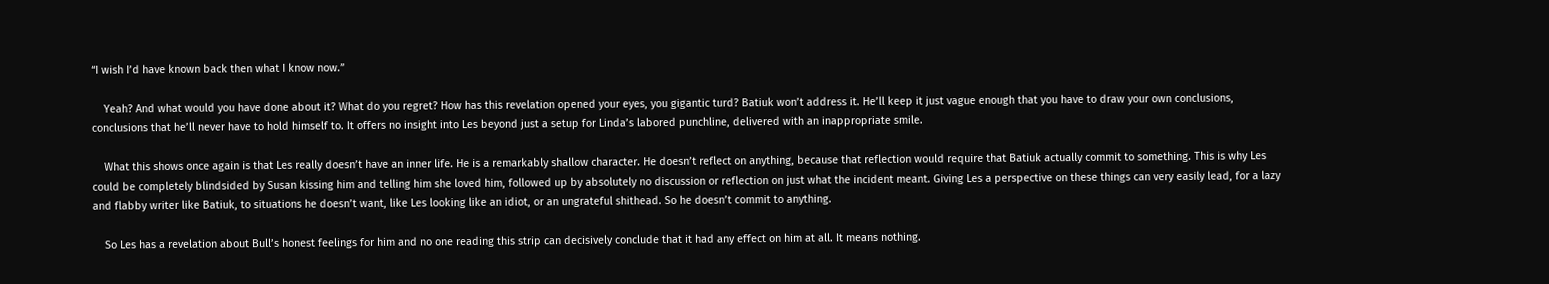“I wish I’d have known back then what I know now.”

    Yeah? And what would you have done about it? What do you regret? How has this revelation opened your eyes, you gigantic turd? Batiuk won’t address it. He’ll keep it just vague enough that you have to draw your own conclusions, conclusions that he’ll never have to hold himself to. It offers no insight into Les beyond just a setup for Linda’s labored punchline, delivered with an inappropriate smile.

    What this shows once again is that Les really doesn’t have an inner life. He is a remarkably shallow character. He doesn’t reflect on anything, because that reflection would require that Batiuk actually commit to something. This is why Les could be completely blindsided by Susan kissing him and telling him she loved him, followed up by absolutely no discussion or reflection on just what the incident meant. Giving Les a perspective on these things can very easily lead, for a lazy and flabby writer like Batiuk, to situations he doesn’t want, like Les looking like an idiot, or an ungrateful shithead. So he doesn’t commit to anything.

    So Les has a revelation about Bull’s honest feelings for him and no one reading this strip can decisively conclude that it had any effect on him at all. It means nothing.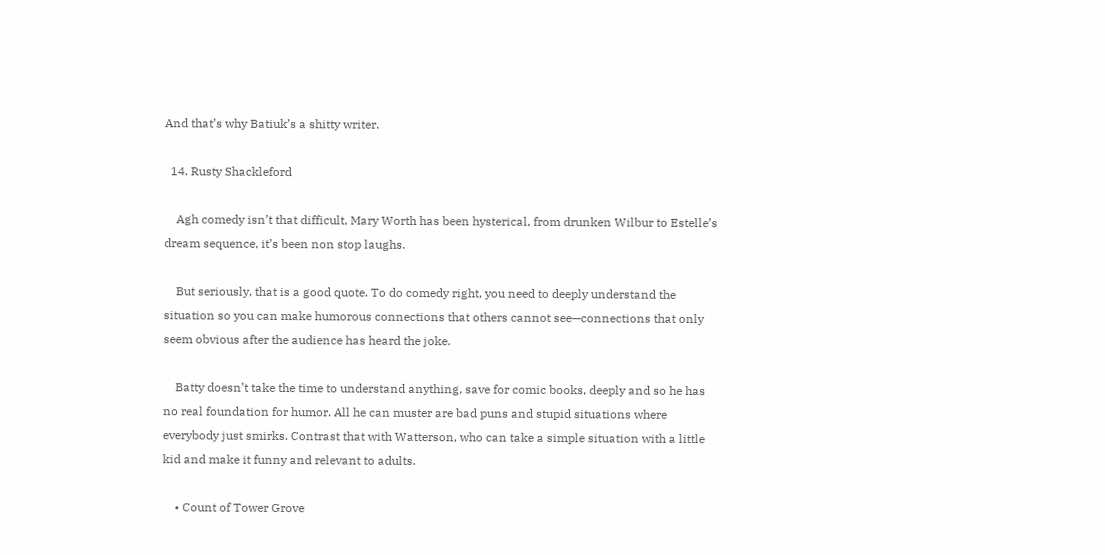And that’s why Batiuk’s a shitty writer.

  14. Rusty Shackleford

    Agh comedy isn’t that difficult, Mary Worth has been hysterical, from drunken Wilbur to Estelle’s dream sequence, it’s been non stop laughs.

    But seriously, that is a good quote. To do comedy right, you need to deeply understand the situation so you can make humorous connections that others cannot see—connections that only seem obvious after the audience has heard the joke.

    Batty doesn’t take the time to understand anything, save for comic books, deeply and so he has no real foundation for humor. All he can muster are bad puns and stupid situations where everybody just smirks. Contrast that with Watterson, who can take a simple situation with a little kid and make it funny and relevant to adults.

    • Count of Tower Grove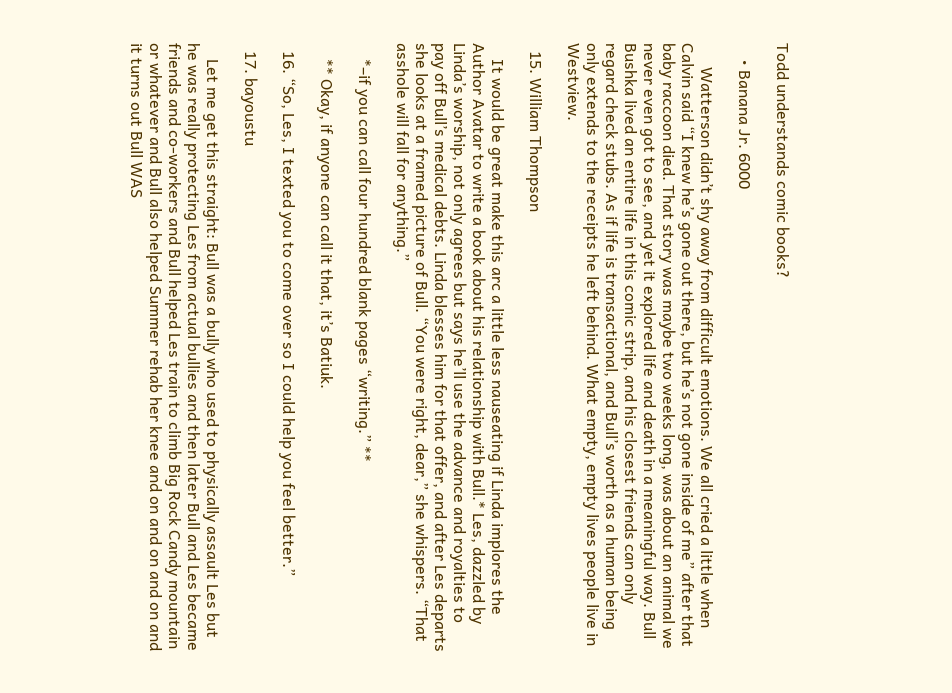Todd understands comic books?

    • Banana Jr. 6000

      Watterson didn’t shy away from difficult emotions. We all cried a little when Calvin said “I knew he’s gone out there, but he’s not gone inside of me” after that baby raccoon died. That story was maybe two weeks long, was about an animal we never even got to see, and yet it explored life and death in a meaningful way. Bull Bushka lived an entire life in this comic strip, and his closest friends can only regard check stubs. As if life is transactional, and Bull’s worth as a human being only extends to the receipts he left behind. What empty, empty lives people live in Westview.

  15. William Thompson

    It would be great make this arc a little less nauseating if Linda implores the Author Avatar to write a book about his relationship with Bull.* Les, dazzled by Linda’s worship, not only agrees but says he’ll use the advance and royalties to pay off Bull’s medical debts. Linda blesses him for that offer, and after Les departs she looks at a framed picture of Bull. “You were right, dear,” she whispers. “That asshole will fall for anything.”

    *–if you can call four hundred blank pages “writing.” **

    ** Okay, if anyone can call it that, it’s Batiuk.

  16. “So, Les, I texted you to come over so I could help you feel better.”

  17. bayoustu

    Let me get this straight: Bull was a bully who used to physically assault Les but he was really protecting Les from actual bullies and then later Bull and Les became friends and co-workers and Bull helped Les train to climb Big Rock Candy mountain or whatever and Bull also helped Summer rehab her knee and on and on and on and it turns out Bull WAS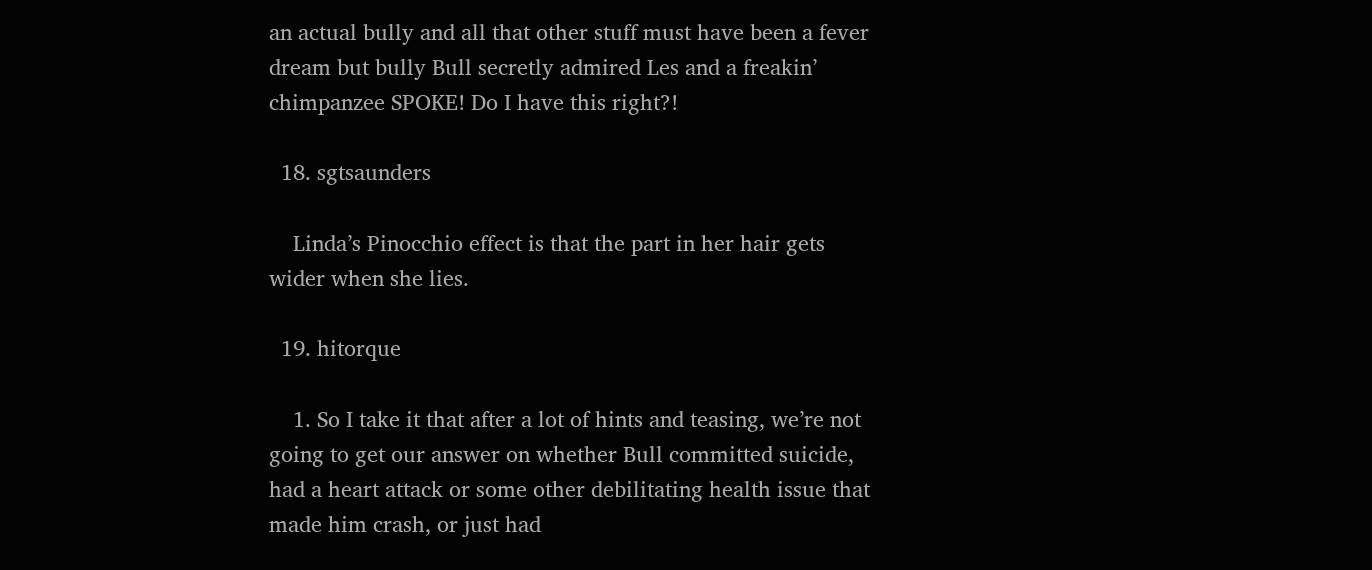an actual bully and all that other stuff must have been a fever dream but bully Bull secretly admired Les and a freakin’ chimpanzee SPOKE! Do I have this right?!

  18. sgtsaunders

    Linda’s Pinocchio effect is that the part in her hair gets wider when she lies.

  19. hitorque

    1. So I take it that after a lot of hints and teasing, we’re not going to get our answer on whether Bull committed suicide, had a heart attack or some other debilitating health issue that made him crash, or just had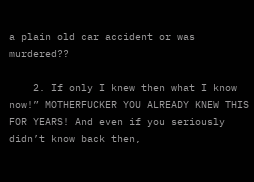a plain old car accident or was murdered??

    2. If only I knew then what I know now!” MOTHERFUCKER YOU ALREADY KNEW THIS FOR YEARS! And even if you seriously didn’t know back then,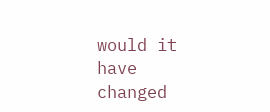would it have changed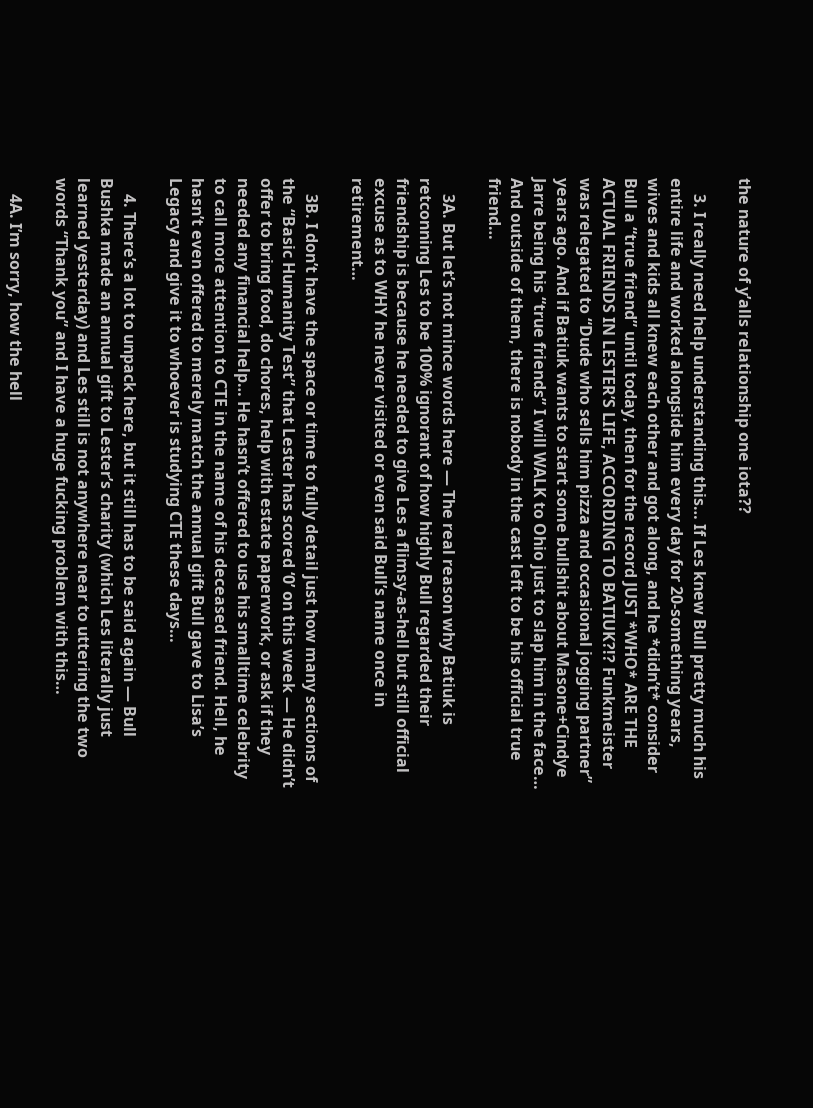the nature of y’alls relationship one iota??

    3. I really need help understanding this… If Les knew Bull pretty much his entire life and worked alongside him every day for 20-something years, wives and kids all knew each other and got along, and he *didn’t* consider Bull a “true friend” until today, then for the record JUST *WHO* ARE THE ACTUAL FRIENDS IN LESTER’S LIFE, ACCORDING TO BATIUK?!? Funkmeister was relegated to “Dude who sells him pizza and occasional jogging partner” years ago. And if Batiuk wants to start some bullshit about Masone+Cindye Jarre being his “true friends” I will WALK to Ohio just to slap him in the face… And outside of them, there is nobody in the cast left to be his official true friend…

    3A. But let’s not mince words here — The real reason why Batiuk is retconning Les to be 100% ignorant of how highly Bull regarded their friendship is because he needed to give Les a flimsy-as-hell but still official excuse as to WHY he never visited or even said Bull’s name once in retirement…

    3B. I don’t have the space or time to fully detail just how many sections of the “Basic Humanity Test” that Lester has scored ‘0’ on this week — He didn’t offer to bring food, do chores, help with estate paperwork, or ask if they needed any financial help… He hasn’t offered to use his smalltime celebrity to call more attention to CTE in the name of his deceased friend. Hell, he hasn’t even offered to merely match the annual gift Bull gave to Lisa’s Legacy and give it to whoever is studying CTE these days…

    4. There’s a lot to unpack here, but it still has to be said again — Bull Bushka made an annual gift to Lester’s charity (which Les literally just learned yesterday) and Les still is not anywhere near to uttering the two words “Thank you” and I have a huge fucking problem with this…

    4A. I’m sorry, how the hell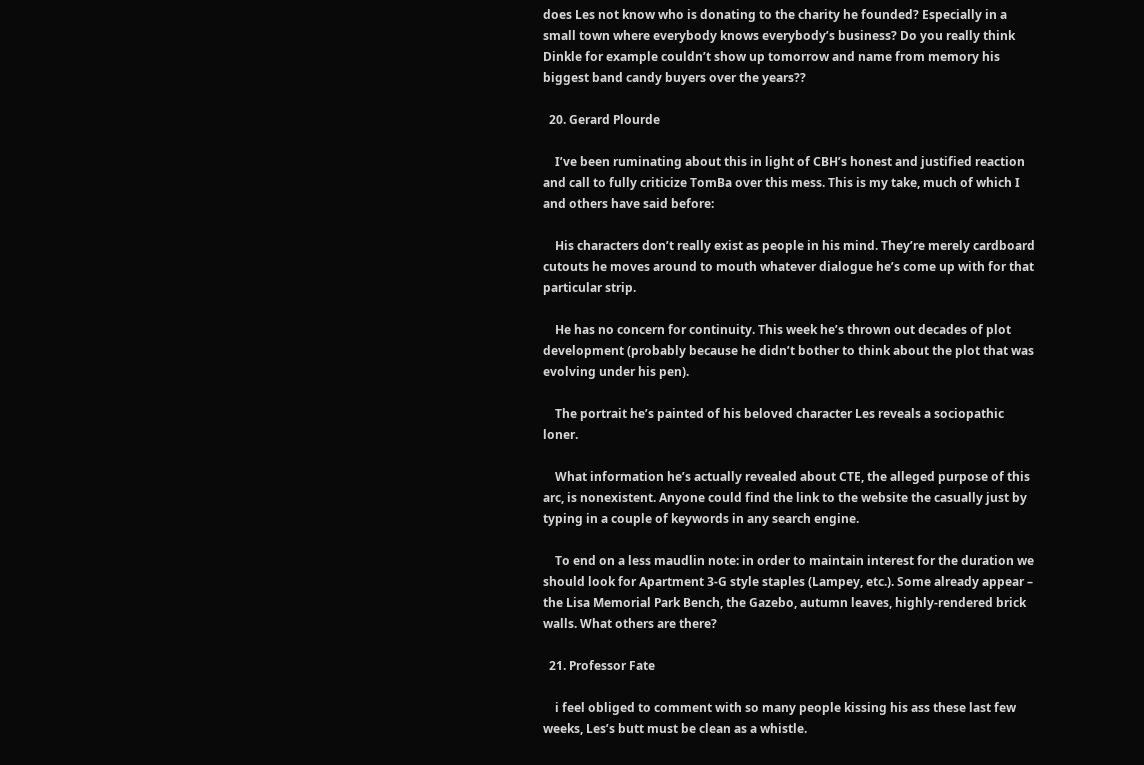does Les not know who is donating to the charity he founded? Especially in a small town where everybody knows everybody’s business? Do you really think Dinkle for example couldn’t show up tomorrow and name from memory his biggest band candy buyers over the years??

  20. Gerard Plourde

    I’ve been ruminating about this in light of CBH’s honest and justified reaction and call to fully criticize TomBa over this mess. This is my take, much of which I and others have said before:

    His characters don’t really exist as people in his mind. They’re merely cardboard cutouts he moves around to mouth whatever dialogue he’s come up with for that particular strip.

    He has no concern for continuity. This week he’s thrown out decades of plot development (probably because he didn’t bother to think about the plot that was evolving under his pen).

    The portrait he’s painted of his beloved character Les reveals a sociopathic loner.

    What information he’s actually revealed about CTE, the alleged purpose of this arc, is nonexistent. Anyone could find the link to the website the casually just by typing in a couple of keywords in any search engine.

    To end on a less maudlin note: in order to maintain interest for the duration we should look for Apartment 3-G style staples (Lampey, etc.). Some already appear – the Lisa Memorial Park Bench, the Gazebo, autumn leaves, highly-rendered brick walls. What others are there?

  21. Professor Fate

    i feel obliged to comment with so many people kissing his ass these last few weeks, Les’s butt must be clean as a whistle.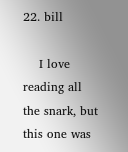22. bill

    I love reading all the snark, but this one was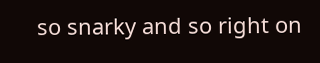so snarky and so right on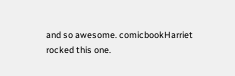and so awesome. comicbookHarriet rocked this one.